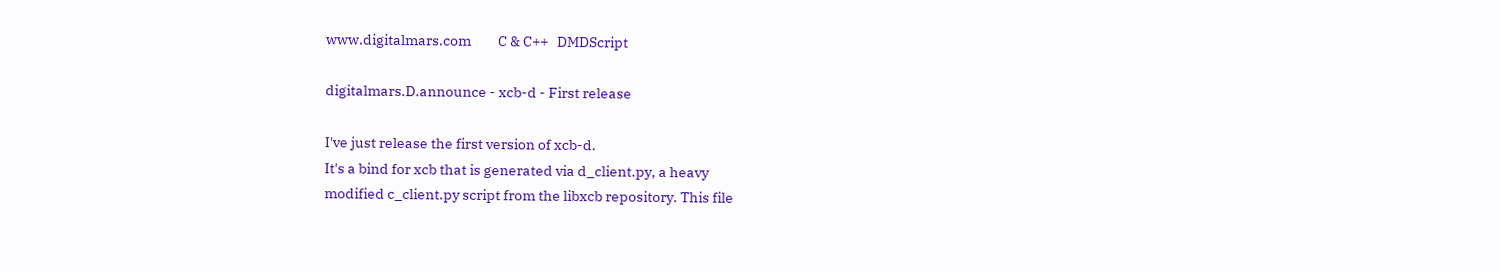www.digitalmars.com         C & C++   DMDScript

digitalmars.D.announce - xcb-d - First release

I've just release the first version of xcb-d.
It's a bind for xcb that is generated via d_client.py, a heavy
modified c_client.py script from the libxcb repository. This file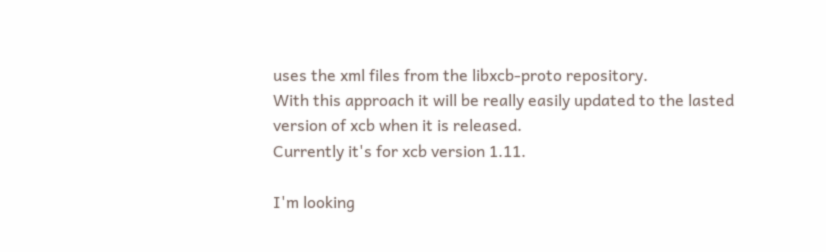uses the xml files from the libxcb-proto repository.
With this approach it will be really easily updated to the lasted
version of xcb when it is released.
Currently it's for xcb version 1.11.

I'm looking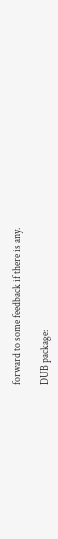forward to some feedback if there is any.

DUB package: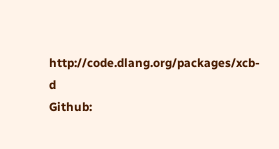http://code.dlang.org/packages/xcb-d
Github: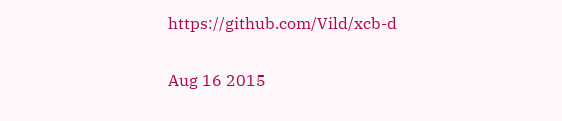https://github.com/Vild/xcb-d

Aug 16 2015